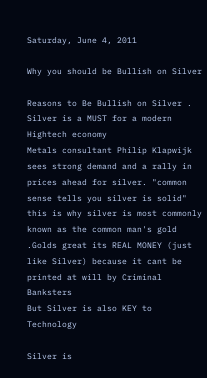Saturday, June 4, 2011

Why you should be Bullish on Silver

Reasons to Be Bullish on Silver . Silver is a MUST for a modern Hightech economy
Metals consultant Philip Klapwijk sees strong demand and a rally in prices ahead for silver. "common sense tells you silver is solid" this is why silver is most commonly known as the common man's gold .Golds great its REAL MONEY (just like Silver) because it cant be printed at will by Criminal Banksters
But Silver is also KEY to Technology

Silver is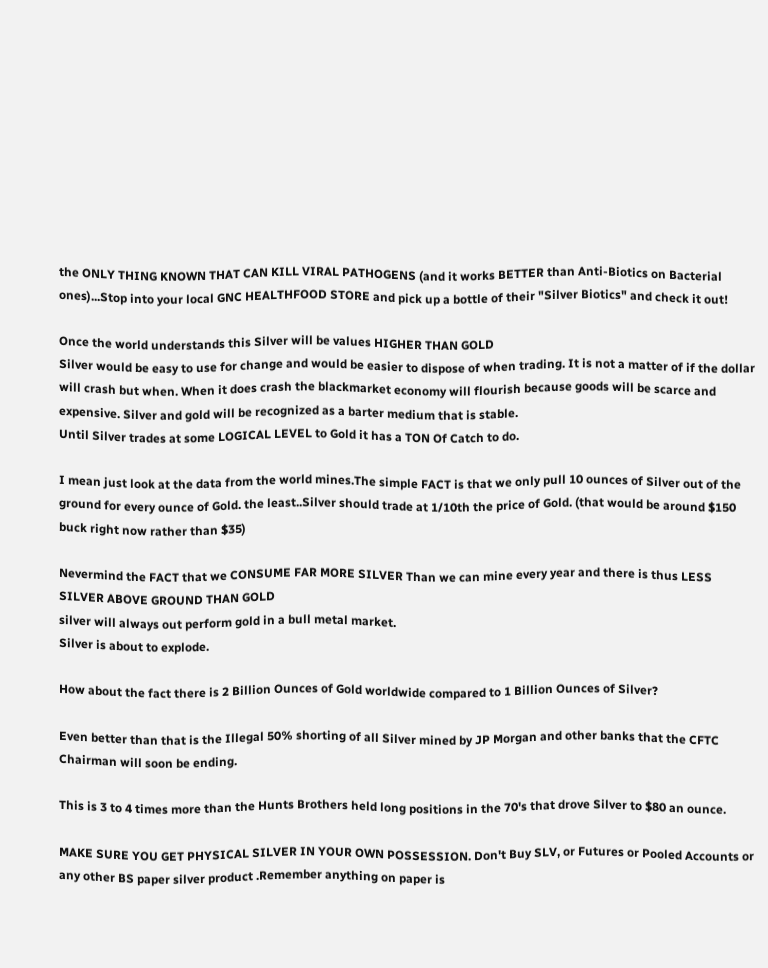the ONLY THING KNOWN THAT CAN KILL VIRAL PATHOGENS (and it works BETTER than Anti-Biotics on Bacterial ones)...Stop into your local GNC HEALTHFOOD STORE and pick up a bottle of their "Silver Biotics" and check it out!

Once the world understands this Silver will be values HIGHER THAN GOLD
Silver would be easy to use for change and would be easier to dispose of when trading. It is not a matter of if the dollar will crash but when. When it does crash the blackmarket economy will flourish because goods will be scarce and expensive. Silver and gold will be recognized as a barter medium that is stable.
Until Silver trades at some LOGICAL LEVEL to Gold it has a TON Of Catch to do.

I mean just look at the data from the world mines.The simple FACT is that we only pull 10 ounces of Silver out of the ground for every ounce of Gold. the least..Silver should trade at 1/10th the price of Gold. (that would be around $150 buck right now rather than $35)

Nevermind the FACT that we CONSUME FAR MORE SILVER Than we can mine every year and there is thus LESS SILVER ABOVE GROUND THAN GOLD
silver will always out perform gold in a bull metal market.
Silver is about to explode.

How about the fact there is 2 Billion Ounces of Gold worldwide compared to 1 Billion Ounces of Silver?

Even better than that is the Illegal 50% shorting of all Silver mined by JP Morgan and other banks that the CFTC Chairman will soon be ending.

This is 3 to 4 times more than the Hunts Brothers held long positions in the 70's that drove Silver to $80 an ounce.

MAKE SURE YOU GET PHYSICAL SILVER IN YOUR OWN POSSESSION. Don't Buy SLV, or Futures or Pooled Accounts or any other BS paper silver product .Remember anything on paper is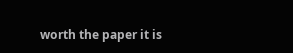worth the paper it is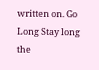written on. Go Long Stay long the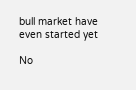bull market have even started yet

No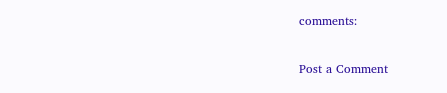comments:

Post a Comment